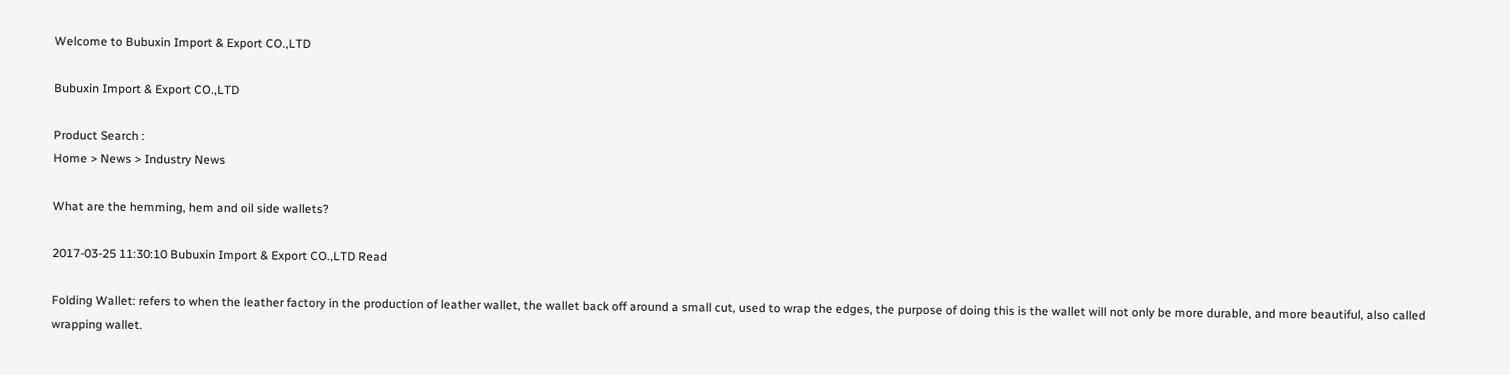Welcome to Bubuxin Import & Export CO.,LTD

Bubuxin Import & Export CO.,LTD

Product Search :
Home > News > Industry News

What are the hemming, hem and oil side wallets?

2017-03-25 11:30:10 Bubuxin Import & Export CO.,LTD Read

Folding Wallet: refers to when the leather factory in the production of leather wallet, the wallet back off around a small cut, used to wrap the edges, the purpose of doing this is the wallet will not only be more durable, and more beautiful, also called wrapping wallet.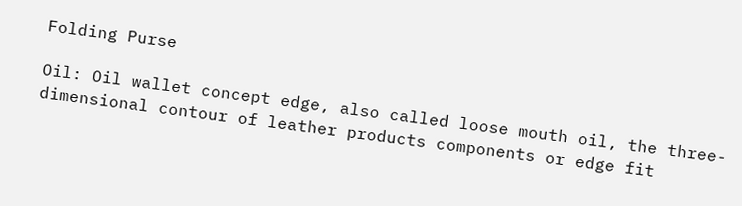Folding Purse

Oil: Oil wallet concept edge, also called loose mouth oil, the three-dimensional contour of leather products components or edge fit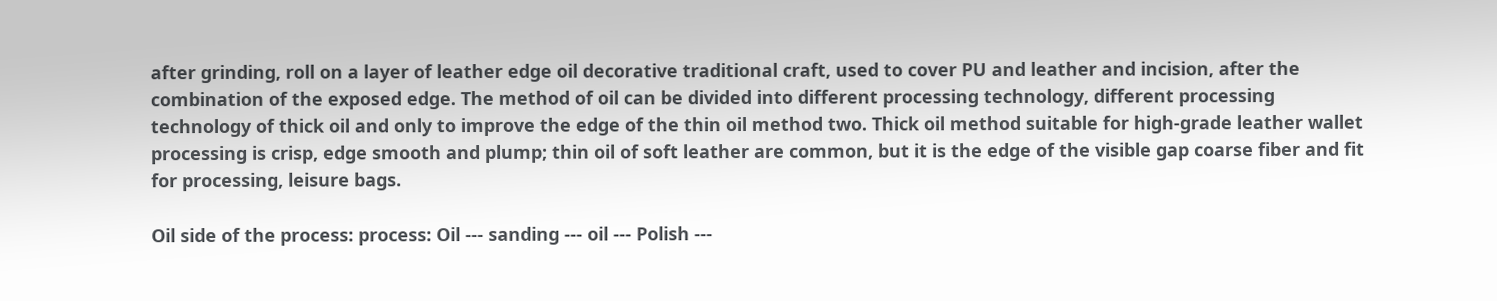after grinding, roll on a layer of leather edge oil decorative traditional craft, used to cover PU and leather and incision, after the combination of the exposed edge. The method of oil can be divided into different processing technology, different processing technology of thick oil and only to improve the edge of the thin oil method two. Thick oil method suitable for high-grade leather wallet processing is crisp, edge smooth and plump; thin oil of soft leather are common, but it is the edge of the visible gap coarse fiber and fit for processing, leisure bags.

Oil side of the process: process: Oil --- sanding --- oil --- Polish ---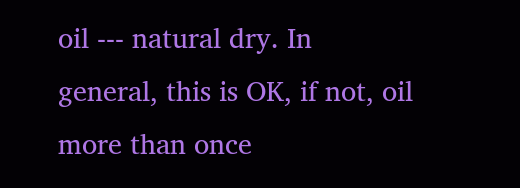oil --- natural dry. In general, this is OK, if not, oil more than once